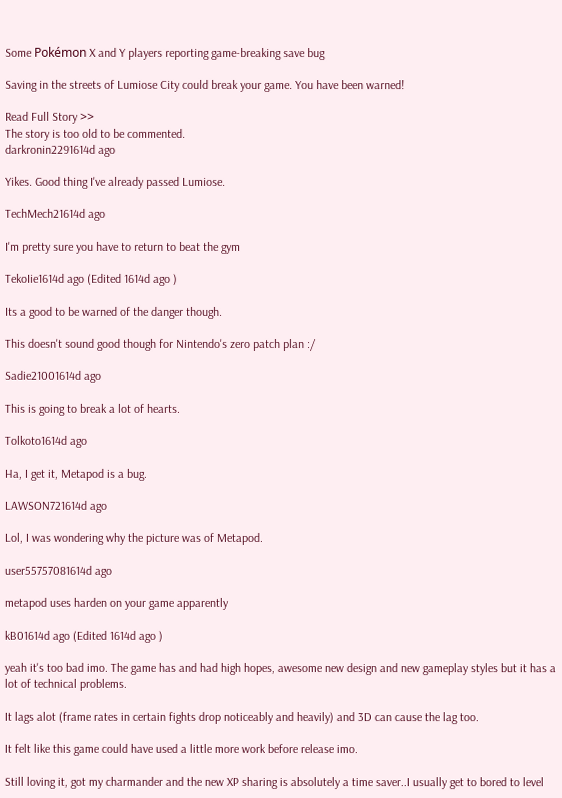Some Pokémon X and Y players reporting game-breaking save bug

Saving in the streets of Lumiose City could break your game. You have been warned!

Read Full Story >>
The story is too old to be commented.
darkronin2291614d ago

Yikes. Good thing I've already passed Lumiose.

TechMech21614d ago

I'm pretty sure you have to return to beat the gym

TekoIie1614d ago (Edited 1614d ago )

Its a good to be warned of the danger though.

This doesn't sound good though for Nintendo's zero patch plan :/

Sadie21001614d ago

This is going to break a lot of hearts.

Tolkoto1614d ago

Ha, I get it, Metapod is a bug.

LAWSON721614d ago

Lol, I was wondering why the picture was of Metapod.

user55757081614d ago

metapod uses harden on your game apparently

kB01614d ago (Edited 1614d ago )

yeah it's too bad imo. The game has and had high hopes, awesome new design and new gameplay styles but it has a lot of technical problems.

It lags alot (frame rates in certain fights drop noticeably and heavily) and 3D can cause the lag too.

It felt like this game could have used a little more work before release imo.

Still loving it, got my charmander and the new XP sharing is absolutely a time saver..I usually get to bored to level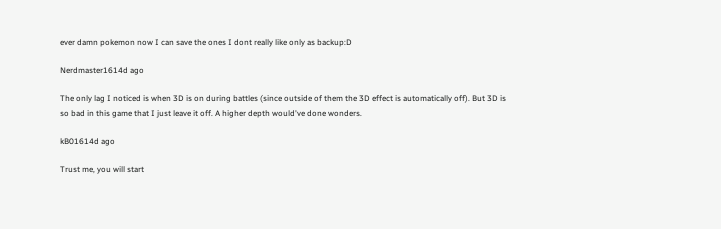ever damn pokemon now I can save the ones I dont really like only as backup:D

Nerdmaster1614d ago

The only lag I noticed is when 3D is on during battles (since outside of them the 3D effect is automatically off). But 3D is so bad in this game that I just leave it off. A higher depth would've done wonders.

kB01614d ago

Trust me, you will start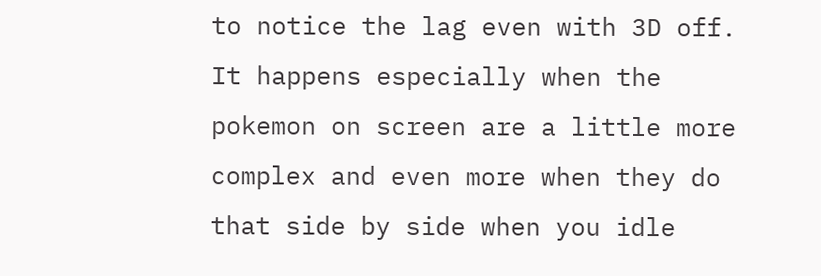to notice the lag even with 3D off. It happens especially when the pokemon on screen are a little more complex and even more when they do that side by side when you idle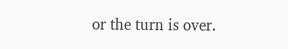or the turn is over.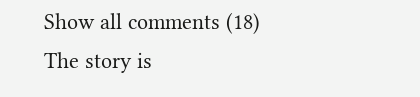Show all comments (18)
The story is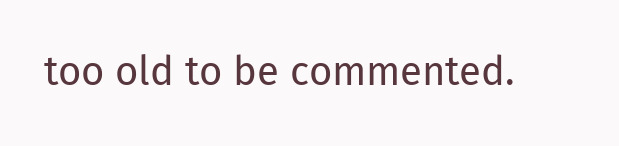too old to be commented.